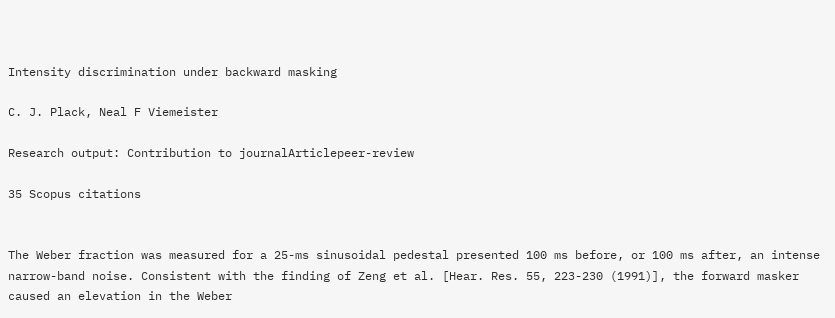Intensity discrimination under backward masking

C. J. Plack, Neal F Viemeister

Research output: Contribution to journalArticlepeer-review

35 Scopus citations


The Weber fraction was measured for a 25-ms sinusoidal pedestal presented 100 ms before, or 100 ms after, an intense narrow-band noise. Consistent with the finding of Zeng et al. [Hear. Res. 55, 223-230 (1991)], the forward masker caused an elevation in the Weber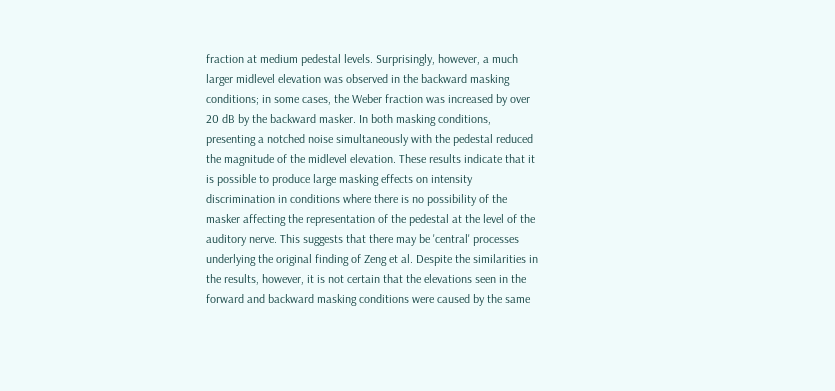fraction at medium pedestal levels. Surprisingly, however, a much larger midlevel elevation was observed in the backward masking conditions; in some cases, the Weber fraction was increased by over 20 dB by the backward masker. In both masking conditions, presenting a notched noise simultaneously with the pedestal reduced the magnitude of the midlevel elevation. These results indicate that it is possible to produce large masking effects on intensity discrimination in conditions where there is no possibility of the masker affecting the representation of the pedestal at the level of the auditory nerve. This suggests that there may be 'central' processes underlying the original finding of Zeng et al. Despite the similarities in the results, however, it is not certain that the elevations seen in the forward and backward masking conditions were caused by the same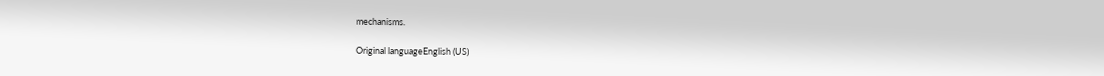mechanisms.

Original languageEnglish (US)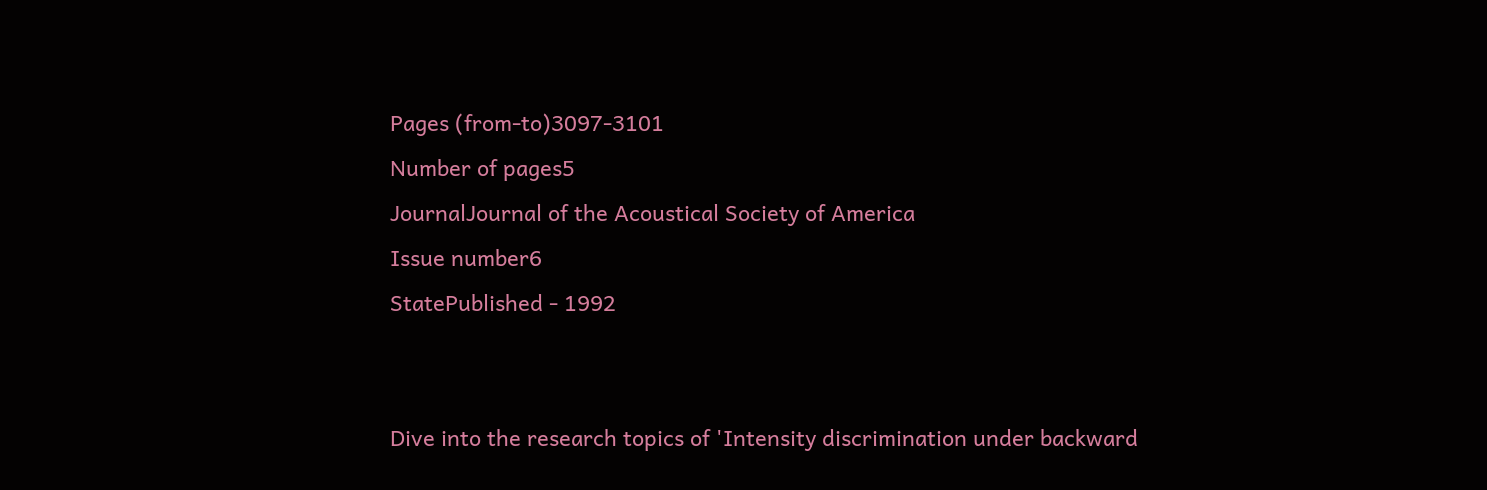Pages (from-to)3097-3101
Number of pages5
JournalJournal of the Acoustical Society of America
Issue number6
StatePublished - 1992


Dive into the research topics of 'Intensity discrimination under backward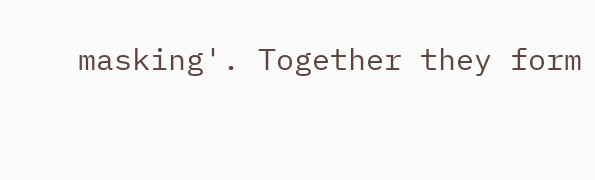masking'. Together they form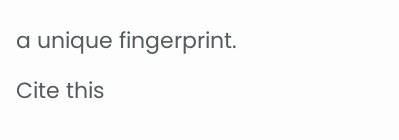a unique fingerprint.

Cite this